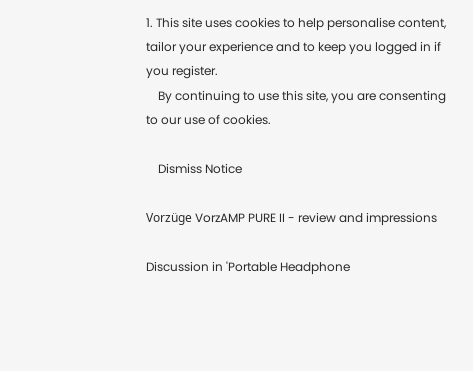1. This site uses cookies to help personalise content, tailor your experience and to keep you logged in if you register.
    By continuing to use this site, you are consenting to our use of cookies.

    Dismiss Notice

Vorzüge VorzAMP PURE II - review and impressions

Discussion in 'Portable Headphone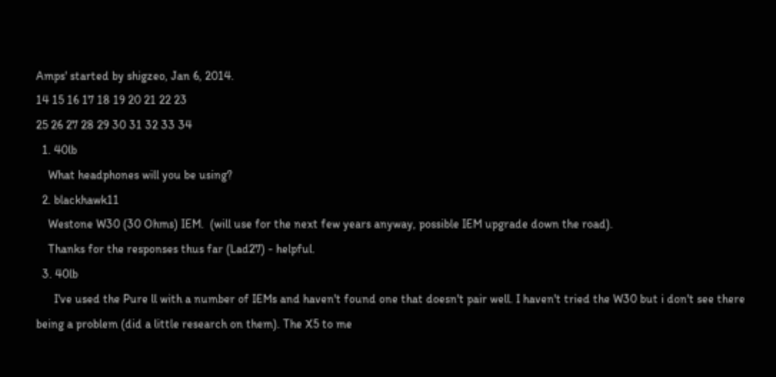Amps' started by shigzeo, Jan 6, 2014.
14 15 16 17 18 19 20 21 22 23
25 26 27 28 29 30 31 32 33 34
  1. 40lb
    What headphones will you be using?
  2. blackhawk11
    Westone W30 (30 Ohms) IEM.  (will use for the next few years anyway, possible IEM upgrade down the road).
    Thanks for the responses thus far (Lad27) - helpful.
  3. 40lb
      I've used the Pure ll with a number of IEMs and haven't found one that doesn't pair well. I haven't tried the W30 but i don't see there being a problem (did a little research on them). The X5 to me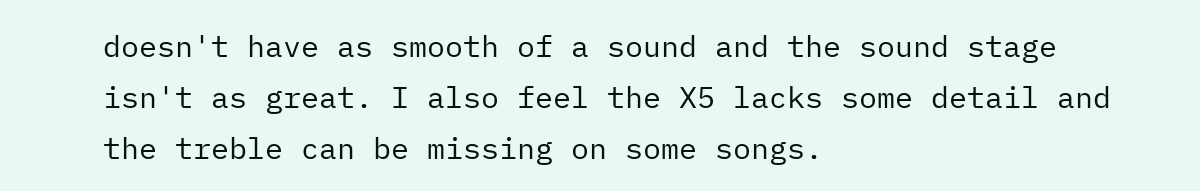doesn't have as smooth of a sound and the sound stage isn't as great. I also feel the X5 lacks some detail and the treble can be missing on some songs.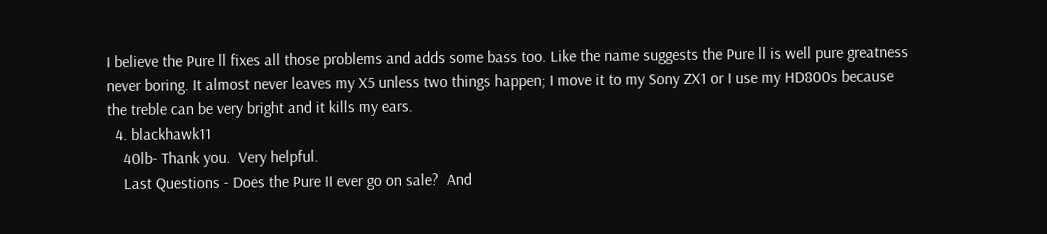I believe the Pure ll fixes all those problems and adds some bass too. Like the name suggests the Pure ll is well pure greatness never boring. It almost never leaves my X5 unless two things happen; I move it to my Sony ZX1 or I use my HD800s because the treble can be very bright and it kills my ears.
  4. blackhawk11
    40lb- Thank you.  Very helpful.
    Last Questions - Does the Pure II ever go on sale?  And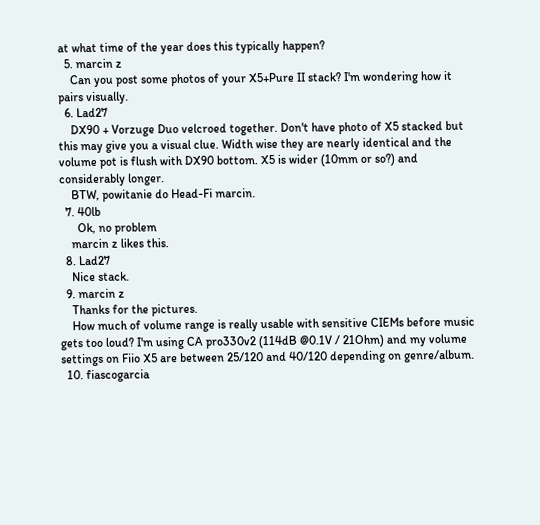at what time of the year does this typically happen?
  5. marcin z
    Can you post some photos of your X5+Pure II stack? I'm wondering how it pairs visually.
  6. Lad27
    DX90 + Vorzuge Duo velcroed together. Don't have photo of X5 stacked but this may give you a visual clue. Width wise they are nearly identical and the volume pot is flush with DX90 bottom. X5 is wider (10mm or so?) and considerably longer.
    BTW, powitanie do Head-Fi marcin.
  7. 40lb
      Ok, no problem
    marcin z likes this.
  8. Lad27
    Nice stack.
  9. marcin z
    Thanks for the pictures.
    How much of volume range is really usable with sensitive CIEMs before music gets too loud? I'm using CA pro330v2 (114dB @0.1V / 21Ohm) and my volume settings on Fiio X5 are between 25/120 and 40/120 depending on genre/album.
  10. fiascogarcia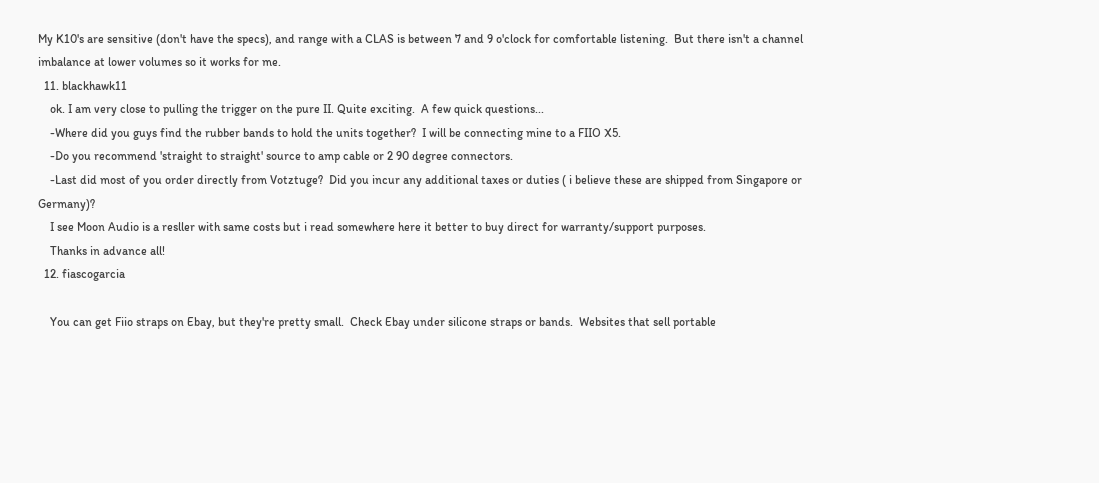My K10's are sensitive (don't have the specs), and range with a CLAS is between 7 and 9 o'clock for comfortable listening.  But there isn't a channel imbalance at lower volumes so it works for me.
  11. blackhawk11
    ok. I am very close to pulling the trigger on the pure II. Quite exciting.  A few quick questions...
    -Where did you guys find the rubber bands to hold the units together?  I will be connecting mine to a FIIO X5.
    -Do you recommend 'straight to straight' source to amp cable or 2 90 degree connectors.
    -Last did most of you order directly from Votztuge?  Did you incur any additional taxes or duties ( i believe these are shipped from Singapore or Germany)?
    I see Moon Audio is a resller with same costs but i read somewhere here it better to buy direct for warranty/support purposes.
    Thanks in advance all!
  12. fiascogarcia

    You can get Fiio straps on Ebay, but they're pretty small.  Check Ebay under silicone straps or bands.  Websites that sell portable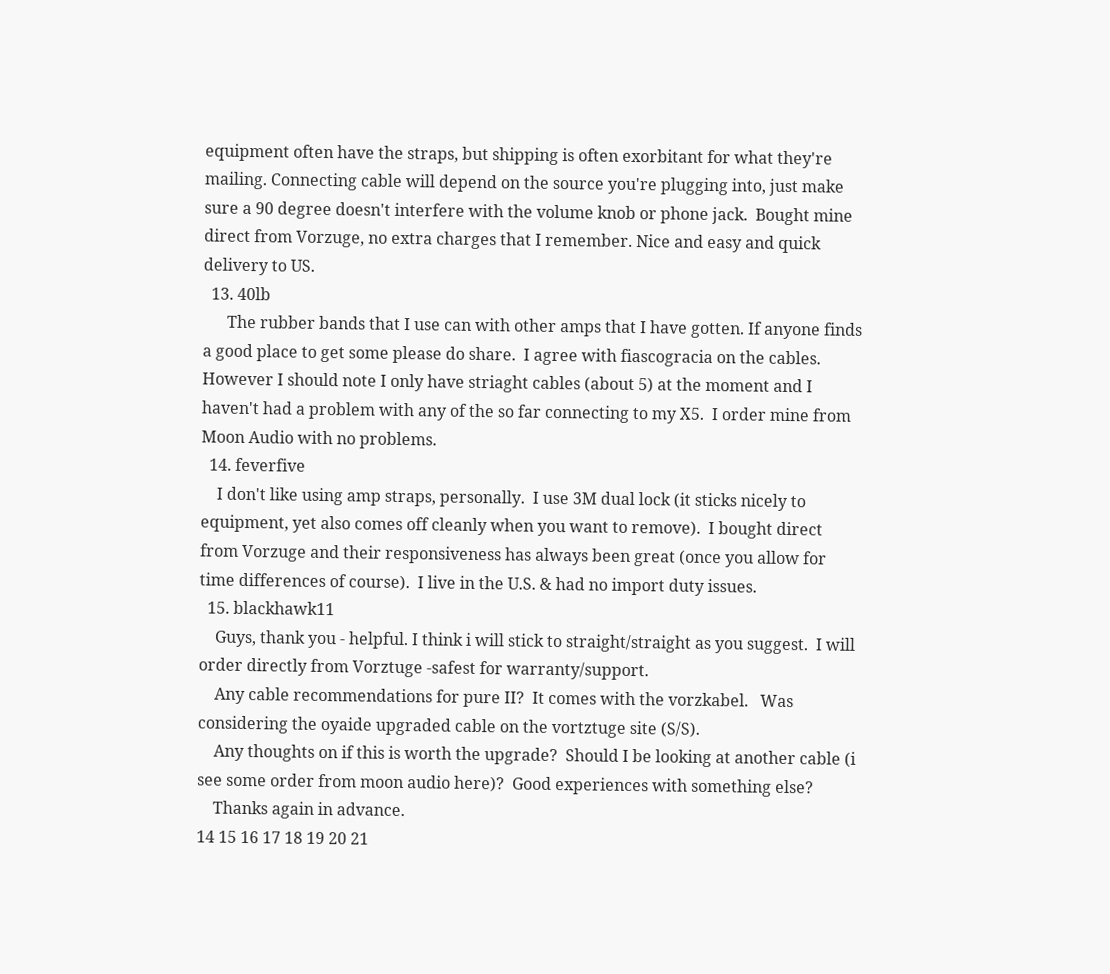equipment often have the straps, but shipping is often exorbitant for what they're mailing. Connecting cable will depend on the source you're plugging into, just make sure a 90 degree doesn't interfere with the volume knob or phone jack.  Bought mine direct from Vorzuge, no extra charges that I remember. Nice and easy and quick delivery to US.
  13. 40lb
      The rubber bands that I use can with other amps that I have gotten. If anyone finds a good place to get some please do share.  I agree with fiascogracia on the cables. However I should note I only have striaght cables (about 5) at the moment and I haven't had a problem with any of the so far connecting to my X5.  I order mine from Moon Audio with no problems.
  14. feverfive
    I don't like using amp straps, personally.  I use 3M dual lock (it sticks nicely to equipment, yet also comes off cleanly when you want to remove).  I bought direct from Vorzuge and their responsiveness has always been great (once you allow for time differences of course).  I live in the U.S. & had no import duty issues.
  15. blackhawk11
    Guys, thank you - helpful. I think i will stick to straight/straight as you suggest.  I will order directly from Vorztuge -safest for warranty/support.
    Any cable recommendations for pure II?  It comes with the vorzkabel.   Was considering the oyaide upgraded cable on the vortztuge site (S/S).
    Any thoughts on if this is worth the upgrade?  Should I be looking at another cable (i see some order from moon audio here)?  Good experiences with something else?
    Thanks again in advance.
14 15 16 17 18 19 20 21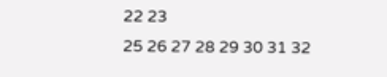22 23
25 26 27 28 29 30 31 32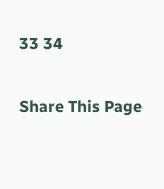33 34

Share This Page